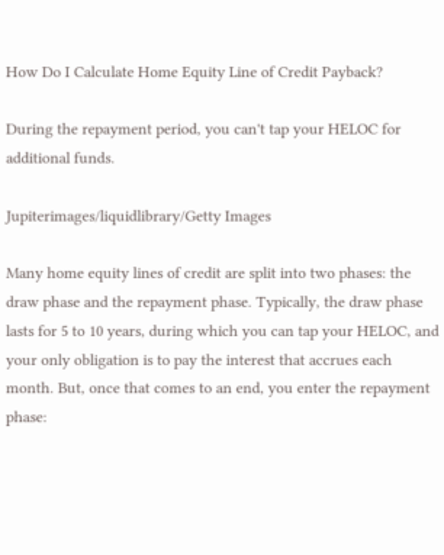How Do I Calculate Home Equity Line of Credit Payback?

During the repayment period, you can't tap your HELOC for additional funds.

Jupiterimages/liquidlibrary/Getty Images

Many home equity lines of credit are split into two phases: the draw phase and the repayment phase. Typically, the draw phase lasts for 5 to 10 years, during which you can tap your HELOC, and your only obligation is to pay the interest that accrues each month. But, once that comes to an end, you enter the repayment phase: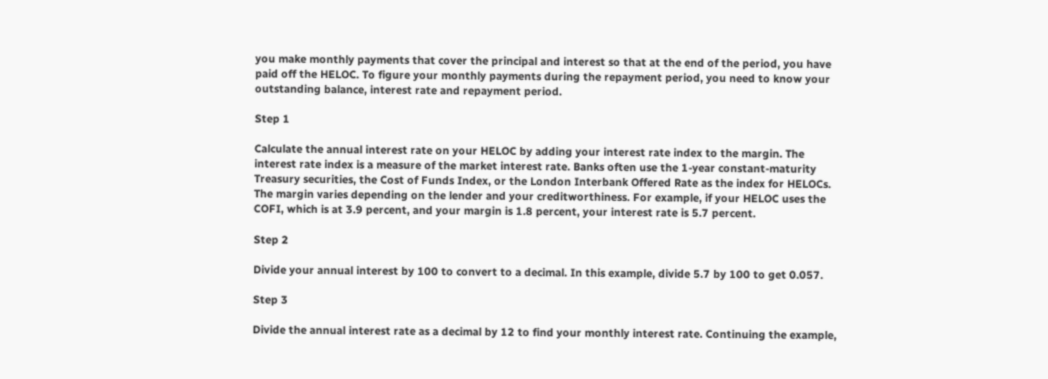you make monthly payments that cover the principal and interest so that at the end of the period, you have paid off the HELOC. To figure your monthly payments during the repayment period, you need to know your outstanding balance, interest rate and repayment period.

Step 1

Calculate the annual interest rate on your HELOC by adding your interest rate index to the margin. The interest rate index is a measure of the market interest rate. Banks often use the 1-year constant-maturity Treasury securities, the Cost of Funds Index, or the London Interbank Offered Rate as the index for HELOCs. The margin varies depending on the lender and your creditworthiness. For example, if your HELOC uses the COFI, which is at 3.9 percent, and your margin is 1.8 percent, your interest rate is 5.7 percent.

Step 2

Divide your annual interest by 100 to convert to a decimal. In this example, divide 5.7 by 100 to get 0.057.

Step 3

Divide the annual interest rate as a decimal by 12 to find your monthly interest rate. Continuing the example,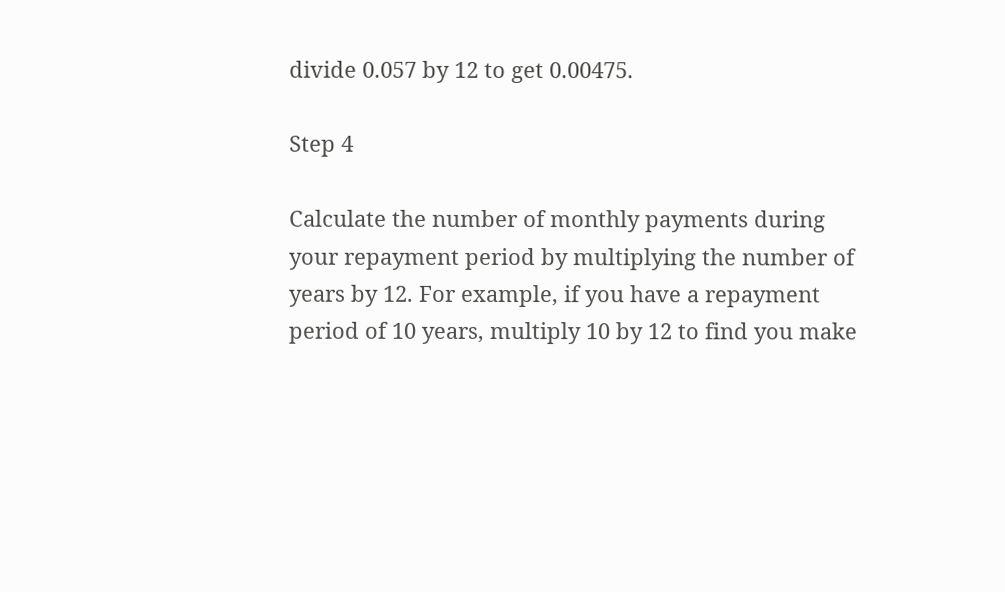divide 0.057 by 12 to get 0.00475.

Step 4

Calculate the number of monthly payments during your repayment period by multiplying the number of years by 12. For example, if you have a repayment period of 10 years, multiply 10 by 12 to find you make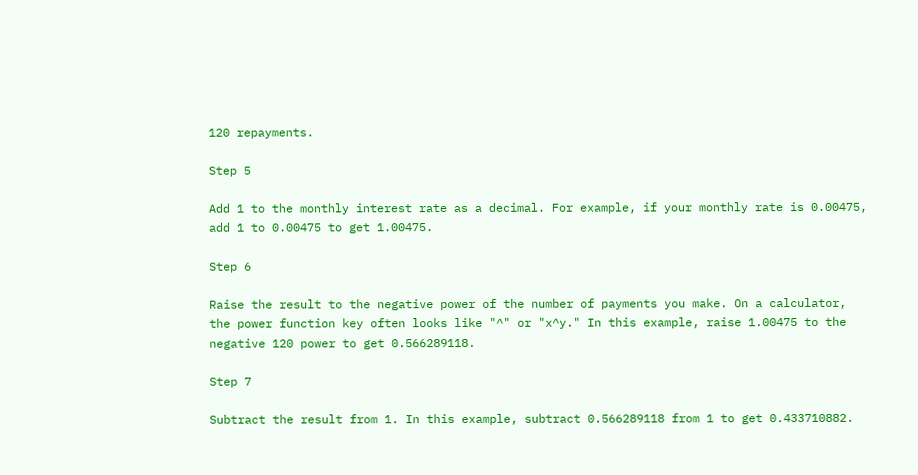120 repayments.

Step 5

Add 1 to the monthly interest rate as a decimal. For example, if your monthly rate is 0.00475, add 1 to 0.00475 to get 1.00475.

Step 6

Raise the result to the negative power of the number of payments you make. On a calculator, the power function key often looks like "^" or "x^y." In this example, raise 1.00475 to the negative 120 power to get 0.566289118.

Step 7

Subtract the result from 1. In this example, subtract 0.566289118 from 1 to get 0.433710882.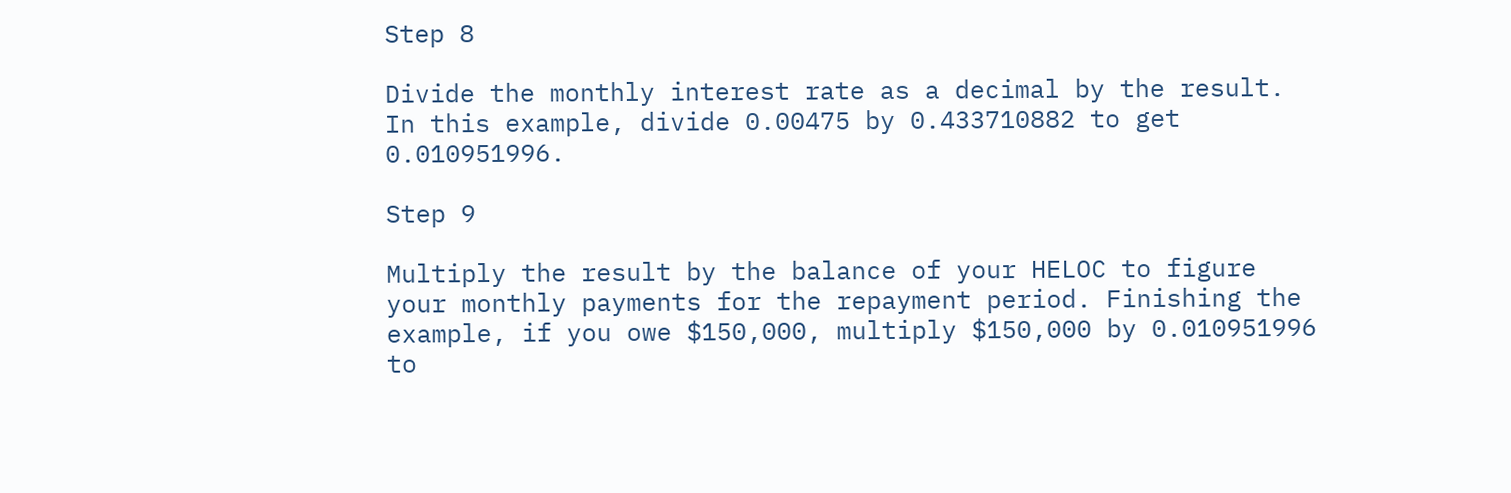Step 8

Divide the monthly interest rate as a decimal by the result. In this example, divide 0.00475 by 0.433710882 to get 0.010951996.

Step 9

Multiply the result by the balance of your HELOC to figure your monthly payments for the repayment period. Finishing the example, if you owe $150,000, multiply $150,000 by 0.010951996 to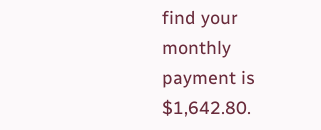find your monthly payment is $1,642.80.